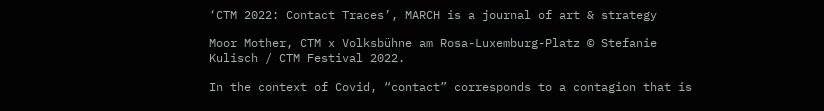‘CTM 2022: Contact Traces’, MARCH is a journal of art & strategy

Moor Mother, CTM x Volksbühne am Rosa-Luxemburg-Platz © Stefanie Kulisch / CTM Festival 2022.

In the context of Covid, “contact” corresponds to a contagion that is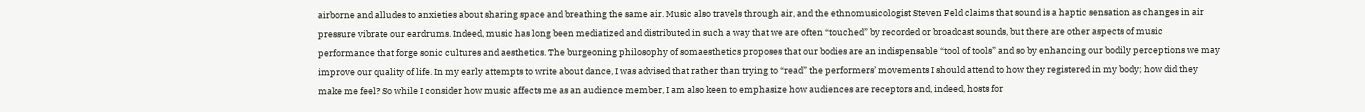airborne and alludes to anxieties about sharing space and breathing the same air. Music also travels through air, and the ethnomusicologist Steven Feld claims that sound is a haptic sensation as changes in air pressure vibrate our eardrums. Indeed, music has long been mediatized and distributed in such a way that we are often “touched” by recorded or broadcast sounds, but there are other aspects of music performance that forge sonic cultures and aesthetics. The burgeoning philosophy of somaesthetics proposes that our bodies are an indispensable “tool of tools” and so by enhancing our bodily perceptions we may improve our quality of life. In my early attempts to write about dance, I was advised that rather than trying to “read” the performers’ movements I should attend to how they registered in my body; how did they make me feel? So while I consider how music affects me as an audience member, I am also keen to emphasize how audiences are receptors and, indeed, hosts for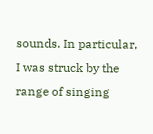sounds. In particular, I was struck by the range of singing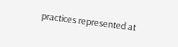practices represented at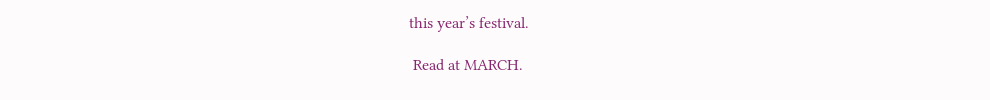this year’s festival.

 Read at MARCH.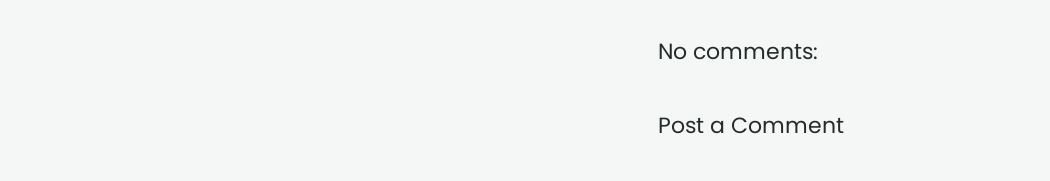No comments:

Post a Comment